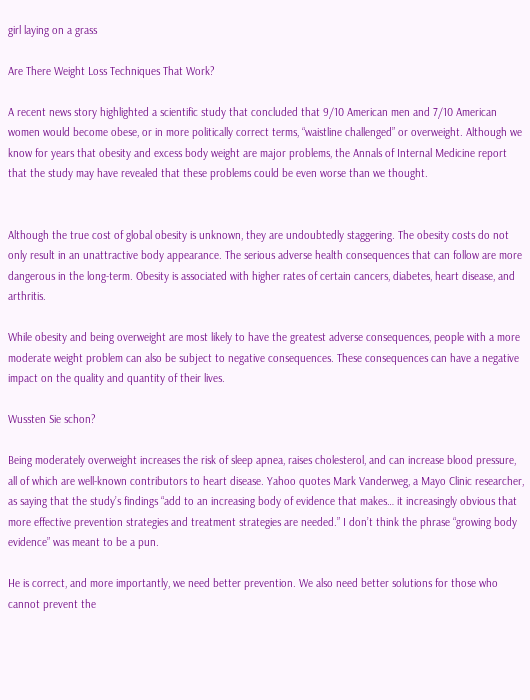girl laying on a grass

Are There Weight Loss Techniques That Work?

A recent news story highlighted a scientific study that concluded that 9/10 American men and 7/10 American women would become obese, or in more politically correct terms, “waistline challenged” or overweight. Although we know for years that obesity and excess body weight are major problems, the Annals of Internal Medicine report that the study may have revealed that these problems could be even worse than we thought.


Although the true cost of global obesity is unknown, they are undoubtedly staggering. The obesity costs do not only result in an unattractive body appearance. The serious adverse health consequences that can follow are more dangerous in the long-term. Obesity is associated with higher rates of certain cancers, diabetes, heart disease, and arthritis.

While obesity and being overweight are most likely to have the greatest adverse consequences, people with a more moderate weight problem can also be subject to negative consequences. These consequences can have a negative impact on the quality and quantity of their lives.

Wussten Sie schon?

Being moderately overweight increases the risk of sleep apnea, raises cholesterol, and can increase blood pressure, all of which are well-known contributors to heart disease. Yahoo quotes Mark Vanderweg, a Mayo Clinic researcher, as saying that the study’s findings “add to an increasing body of evidence that makes… it increasingly obvious that more effective prevention strategies and treatment strategies are needed.” I don’t think the phrase “growing body evidence” was meant to be a pun.

He is correct, and more importantly, we need better prevention. We also need better solutions for those who cannot prevent the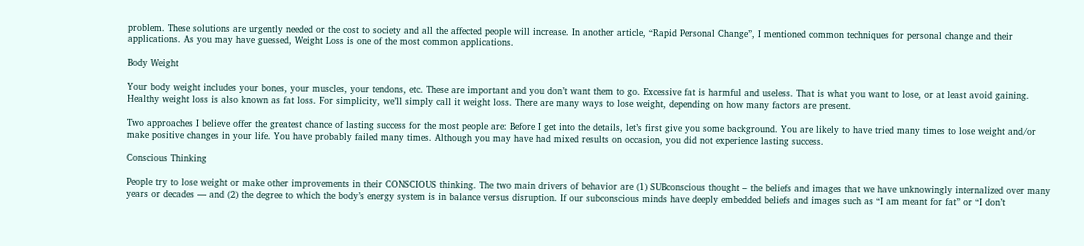problem. These solutions are urgently needed or the cost to society and all the affected people will increase. In another article, “Rapid Personal Change”, I mentioned common techniques for personal change and their applications. As you may have guessed, Weight Loss is one of the most common applications.

Body Weight

Your body weight includes your bones, your muscles, your tendons, etc. These are important and you don’t want them to go. Excessive fat is harmful and useless. That is what you want to lose, or at least avoid gaining. Healthy weight loss is also known as fat loss. For simplicity, we’ll simply call it weight loss. There are many ways to lose weight, depending on how many factors are present.

Two approaches I believe offer the greatest chance of lasting success for the most people are: Before I get into the details, let’s first give you some background. You are likely to have tried many times to lose weight and/or make positive changes in your life. You have probably failed many times. Although you may have had mixed results on occasion, you did not experience lasting success.

Conscious Thinking

People try to lose weight or make other improvements in their CONSCIOUS thinking. The two main drivers of behavior are (1) SUBconscious thought – the beliefs and images that we have unknowingly internalized over many years or decades — and (2) the degree to which the body’s energy system is in balance versus disruption. If our subconscious minds have deeply embedded beliefs and images such as “I am meant for fat” or “I don’t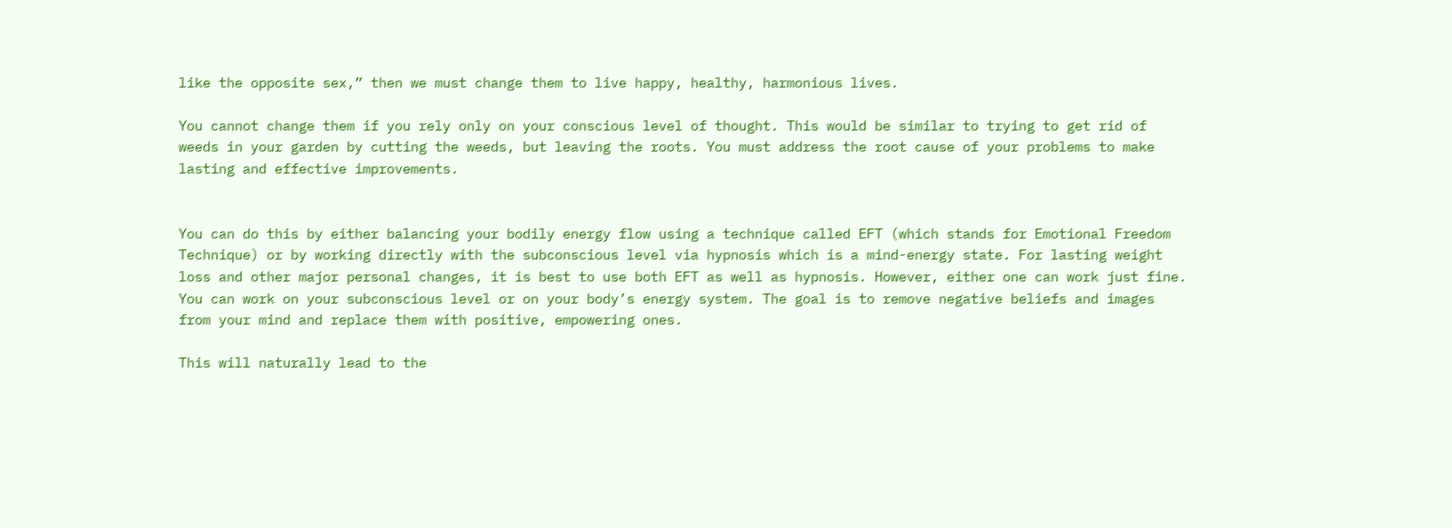like the opposite sex,” then we must change them to live happy, healthy, harmonious lives.

You cannot change them if you rely only on your conscious level of thought. This would be similar to trying to get rid of weeds in your garden by cutting the weeds, but leaving the roots. You must address the root cause of your problems to make lasting and effective improvements.


You can do this by either balancing your bodily energy flow using a technique called EFT (which stands for Emotional Freedom Technique) or by working directly with the subconscious level via hypnosis which is a mind-energy state. For lasting weight loss and other major personal changes, it is best to use both EFT as well as hypnosis. However, either one can work just fine. You can work on your subconscious level or on your body’s energy system. The goal is to remove negative beliefs and images from your mind and replace them with positive, empowering ones.

This will naturally lead to the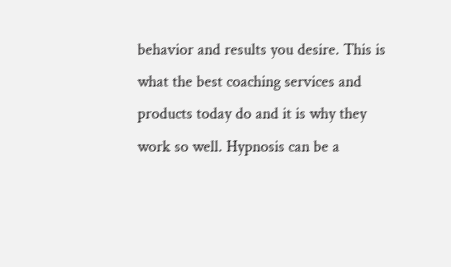behavior and results you desire. This is what the best coaching services and products today do and it is why they work so well. Hypnosis can be a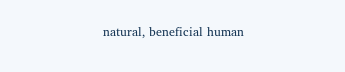natural, beneficial human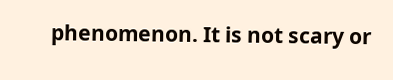phenomenon. It is not scary or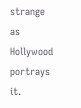strange as Hollywood portrays it.